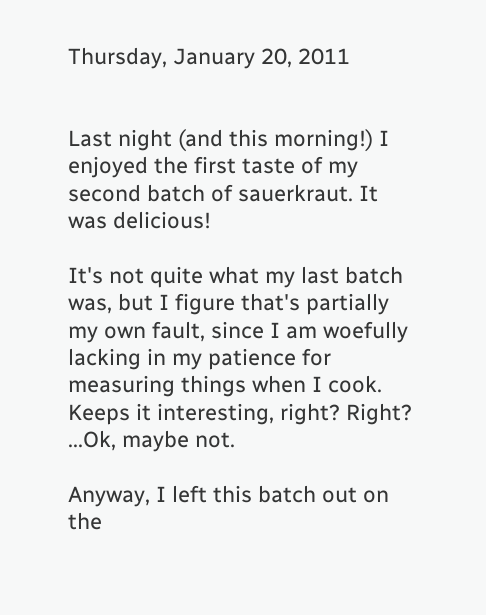Thursday, January 20, 2011


Last night (and this morning!) I enjoyed the first taste of my second batch of sauerkraut. It was delicious!

It's not quite what my last batch was, but I figure that's partially my own fault, since I am woefully lacking in my patience for measuring things when I cook. Keeps it interesting, right? Right? ...Ok, maybe not.

Anyway, I left this batch out on the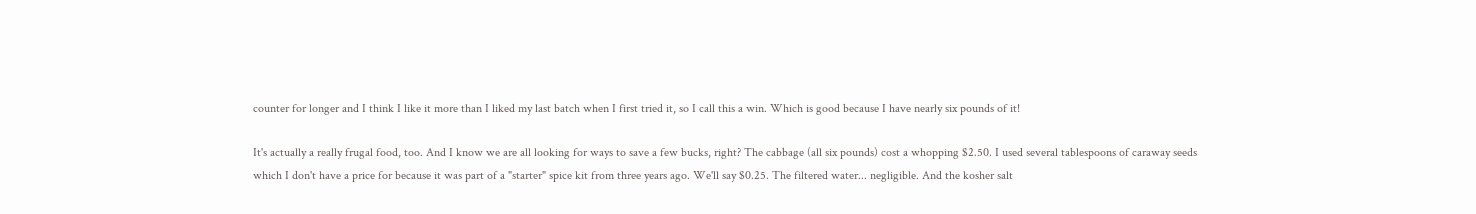counter for longer and I think I like it more than I liked my last batch when I first tried it, so I call this a win. Which is good because I have nearly six pounds of it!

It's actually a really frugal food, too. And I know we are all looking for ways to save a few bucks, right? The cabbage (all six pounds) cost a whopping $2.50. I used several tablespoons of caraway seeds which I don't have a price for because it was part of a "starter" spice kit from three years ago. We'll say $0.25. The filtered water... negligible. And the kosher salt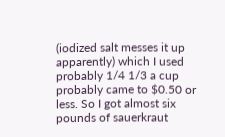(iodized salt messes it up apparently) which I used probably 1/4 1/3 a cup probably came to $0.50 or less. So I got almost six pounds of sauerkraut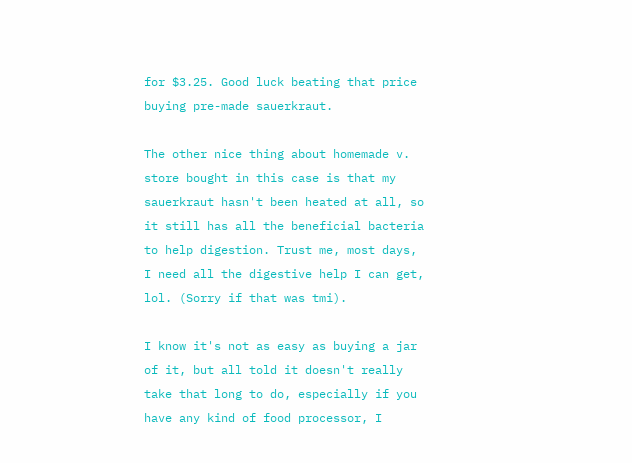for $3.25. Good luck beating that price buying pre-made sauerkraut.

The other nice thing about homemade v. store bought in this case is that my sauerkraut hasn't been heated at all, so it still has all the beneficial bacteria to help digestion. Trust me, most days, I need all the digestive help I can get, lol. (Sorry if that was tmi).

I know it's not as easy as buying a jar of it, but all told it doesn't really take that long to do, especially if you have any kind of food processor, I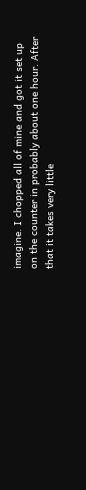imagine. I chopped all of mine and got it set up on the counter in probably about one hour. After that it takes very little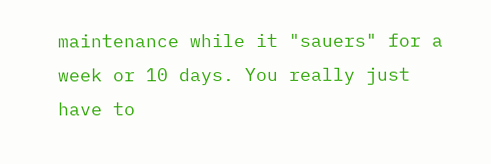maintenance while it "sauers" for a week or 10 days. You really just have to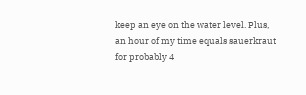keep an eye on the water level. Plus, an hour of my time equals sauerkraut for probably 4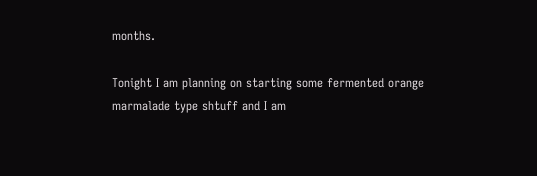months.

Tonight I am planning on starting some fermented orange marmalade type shtuff and I am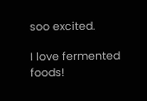soo excited.

I love fermented foods!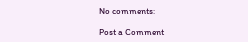No comments:

Post a Comment